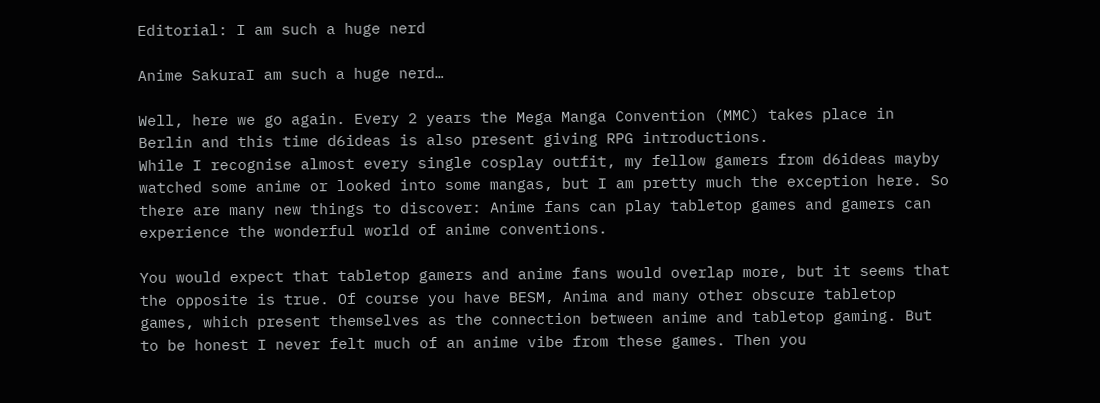Editorial: I am such a huge nerd

Anime SakuraI am such a huge nerd…

Well, here we go again. Every 2 years the Mega Manga Convention (MMC) takes place in Berlin and this time d6ideas is also present giving RPG introductions.
While I recognise almost every single cosplay outfit, my fellow gamers from d6ideas mayby watched some anime or looked into some mangas, but I am pretty much the exception here. So there are many new things to discover: Anime fans can play tabletop games and gamers can experience the wonderful world of anime conventions.

You would expect that tabletop gamers and anime fans would overlap more, but it seems that the opposite is true. Of course you have BESM, Anima and many other obscure tabletop games, which present themselves as the connection between anime and tabletop gaming. But to be honest I never felt much of an anime vibe from these games. Then you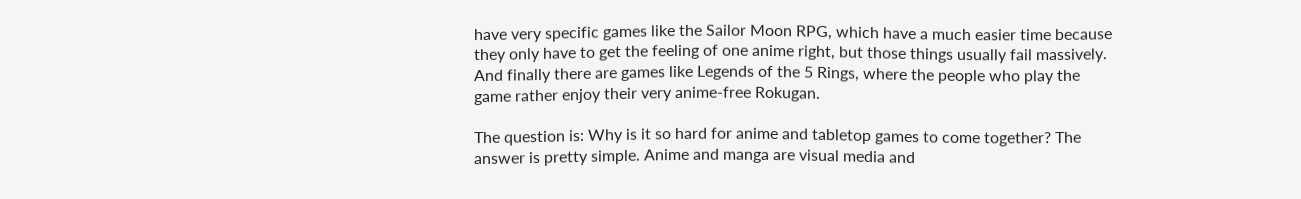have very specific games like the Sailor Moon RPG, which have a much easier time because they only have to get the feeling of one anime right, but those things usually fail massively. And finally there are games like Legends of the 5 Rings, where the people who play the game rather enjoy their very anime-free Rokugan.

The question is: Why is it so hard for anime and tabletop games to come together? The answer is pretty simple. Anime and manga are visual media and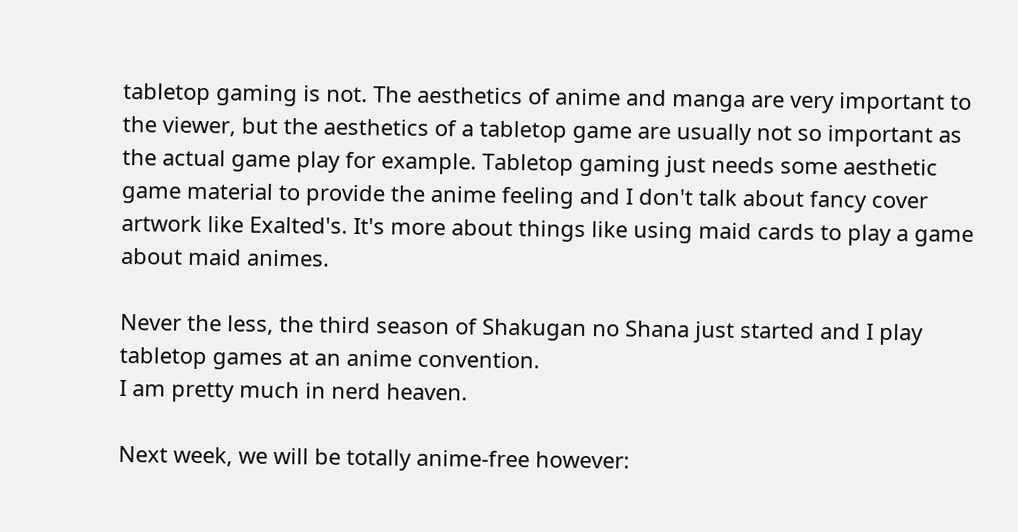tabletop gaming is not. The aesthetics of anime and manga are very important to the viewer, but the aesthetics of a tabletop game are usually not so important as the actual game play for example. Tabletop gaming just needs some aesthetic game material to provide the anime feeling and I don't talk about fancy cover artwork like Exalted's. It's more about things like using maid cards to play a game about maid animes.

Never the less, the third season of Shakugan no Shana just started and I play tabletop games at an anime convention.
I am pretty much in nerd heaven.

Next week, we will be totally anime-free however: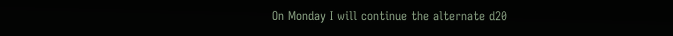On Monday I will continue the alternate d20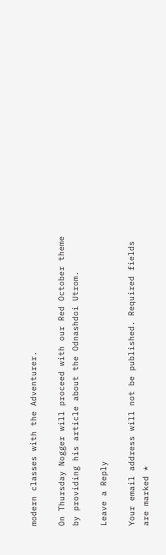modern classes with the Adventurer.

On Thursday Nogger will proceed with our Red October theme by providing his article about the Odnashdoi Utrom.

Leave a Reply

Your email address will not be published. Required fields are marked *